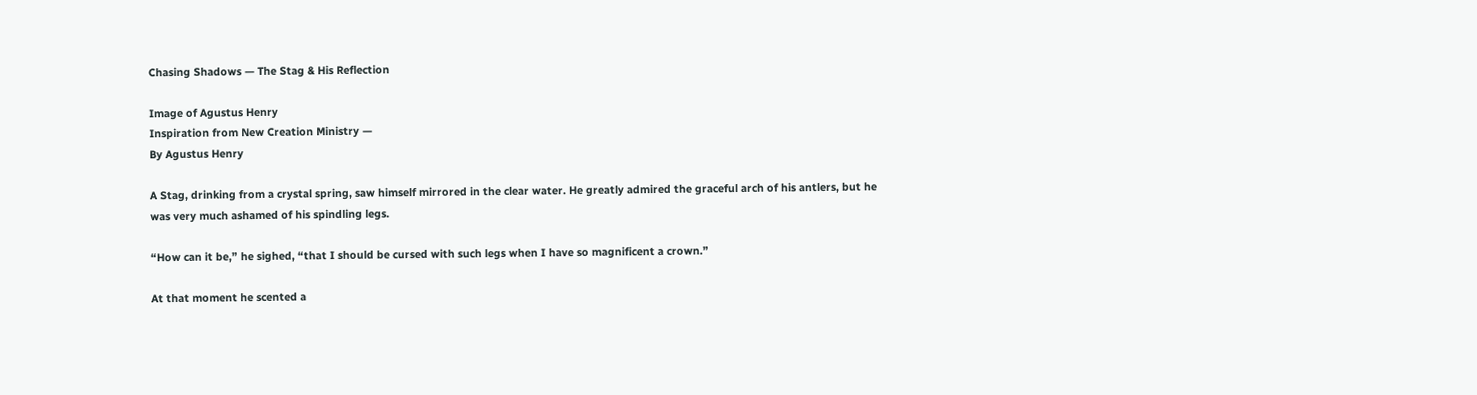Chasing Shadows — The Stag & His Reflection

Image of Agustus Henry
Inspiration from New Creation Ministry —
By Agustus Henry

A Stag, drinking from a crystal spring, saw himself mirrored in the clear water. He greatly admired the graceful arch of his antlers, but he was very much ashamed of his spindling legs.

“How can it be,” he sighed, “that I should be cursed with such legs when I have so magnificent a crown.”

At that moment he scented a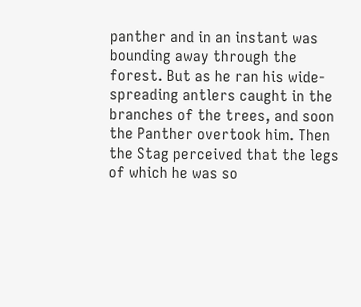panther and in an instant was bounding away through the forest. But as he ran his wide-spreading antlers caught in the branches of the trees, and soon the Panther overtook him. Then the Stag perceived that the legs of which he was so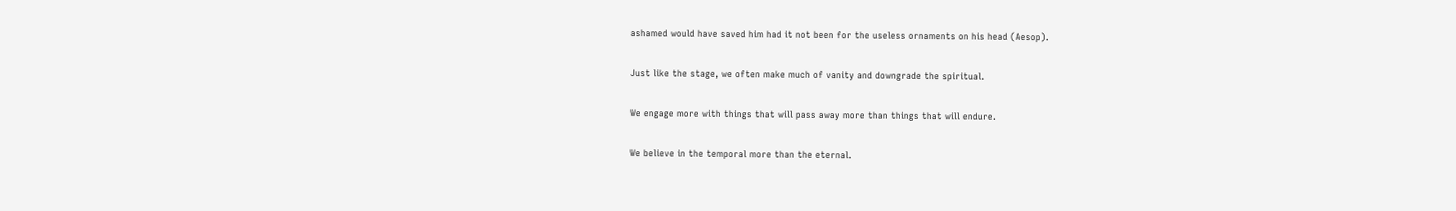ashamed would have saved him had it not been for the useless ornaments on his head (Aesop).

Just like the stage, we often make much of vanity and downgrade the spiritual.

We engage more with things that will pass away more than things that will endure.

We believe in the temporal more than the eternal.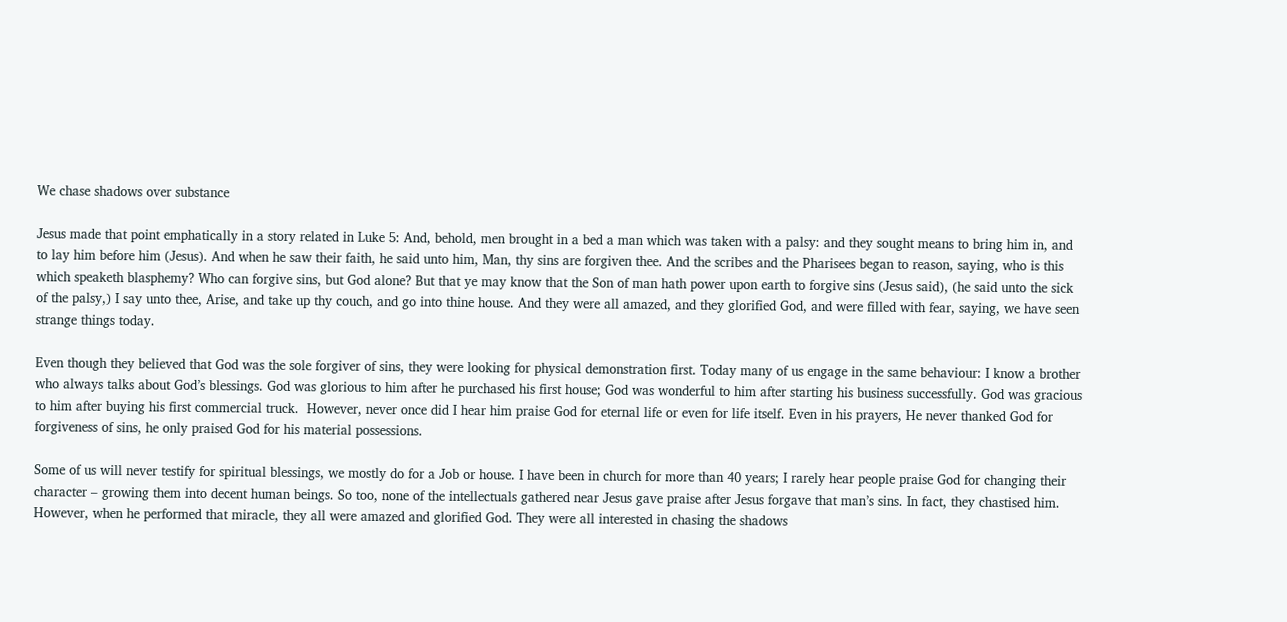We chase shadows over substance

Jesus made that point emphatically in a story related in Luke 5: And, behold, men brought in a bed a man which was taken with a palsy: and they sought means to bring him in, and to lay him before him (Jesus). And when he saw their faith, he said unto him, Man, thy sins are forgiven thee. And the scribes and the Pharisees began to reason, saying, who is this which speaketh blasphemy? Who can forgive sins, but God alone? But that ye may know that the Son of man hath power upon earth to forgive sins (Jesus said), (he said unto the sick of the palsy,) I say unto thee, Arise, and take up thy couch, and go into thine house. And they were all amazed, and they glorified God, and were filled with fear, saying, we have seen strange things today.

Even though they believed that God was the sole forgiver of sins, they were looking for physical demonstration first. Today many of us engage in the same behaviour: I know a brother who always talks about God’s blessings. God was glorious to him after he purchased his first house; God was wonderful to him after starting his business successfully. God was gracious to him after buying his first commercial truck.  However, never once did I hear him praise God for eternal life or even for life itself. Even in his prayers, He never thanked God for forgiveness of sins, he only praised God for his material possessions.

Some of us will never testify for spiritual blessings, we mostly do for a Job or house. I have been in church for more than 40 years; I rarely hear people praise God for changing their character – growing them into decent human beings. So too, none of the intellectuals gathered near Jesus gave praise after Jesus forgave that man’s sins. In fact, they chastised him. However, when he performed that miracle, they all were amazed and glorified God. They were all interested in chasing the shadows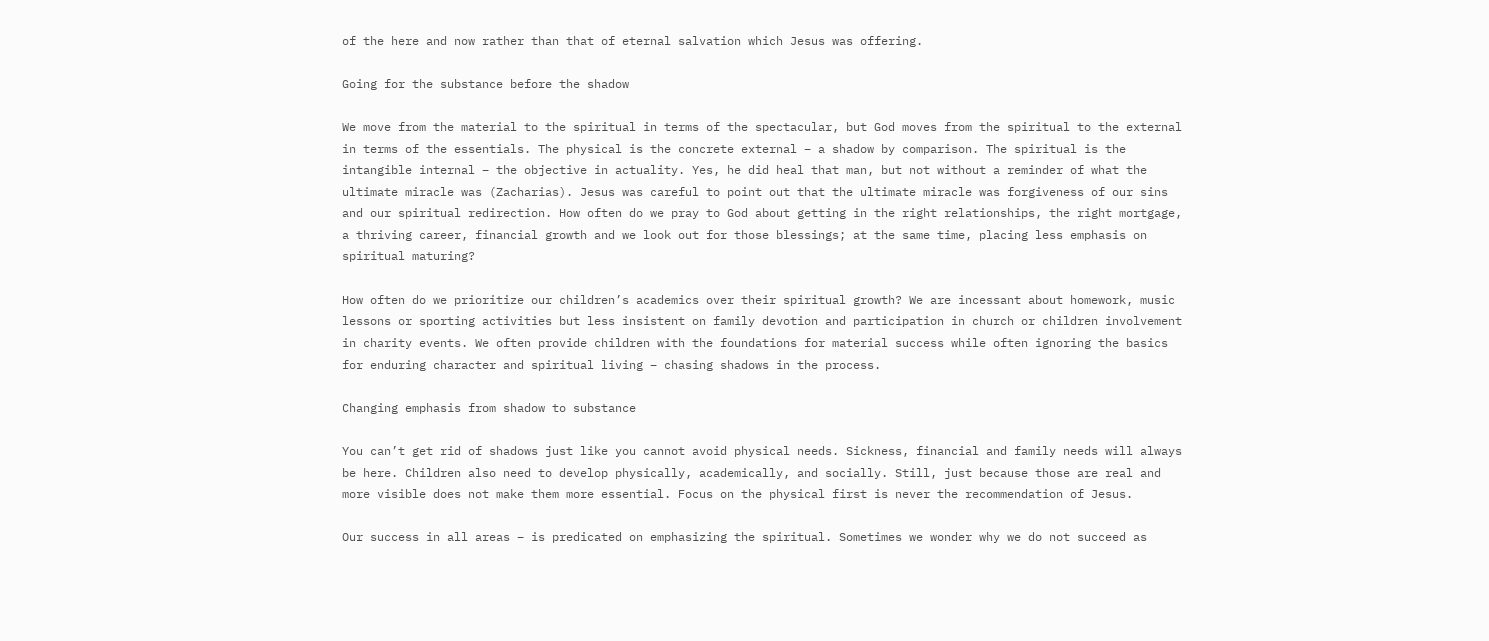of the here and now rather than that of eternal salvation which Jesus was offering.

Going for the substance before the shadow

We move from the material to the spiritual in terms of the spectacular, but God moves from the spiritual to the external in terms of the essentials. The physical is the concrete external – a shadow by comparison. The spiritual is the intangible internal – the objective in actuality. Yes, he did heal that man, but not without a reminder of what the ultimate miracle was (Zacharias). Jesus was careful to point out that the ultimate miracle was forgiveness of our sins and our spiritual redirection. How often do we pray to God about getting in the right relationships, the right mortgage, a thriving career, financial growth and we look out for those blessings; at the same time, placing less emphasis on spiritual maturing?

How often do we prioritize our children’s academics over their spiritual growth? We are incessant about homework, music lessons or sporting activities but less insistent on family devotion and participation in church or children involvement in charity events. We often provide children with the foundations for material success while often ignoring the basics for enduring character and spiritual living – chasing shadows in the process.

Changing emphasis from shadow to substance

You can’t get rid of shadows just like you cannot avoid physical needs. Sickness, financial and family needs will always be here. Children also need to develop physically, academically, and socially. Still, just because those are real and more visible does not make them more essential. Focus on the physical first is never the recommendation of Jesus.

Our success in all areas – is predicated on emphasizing the spiritual. Sometimes we wonder why we do not succeed as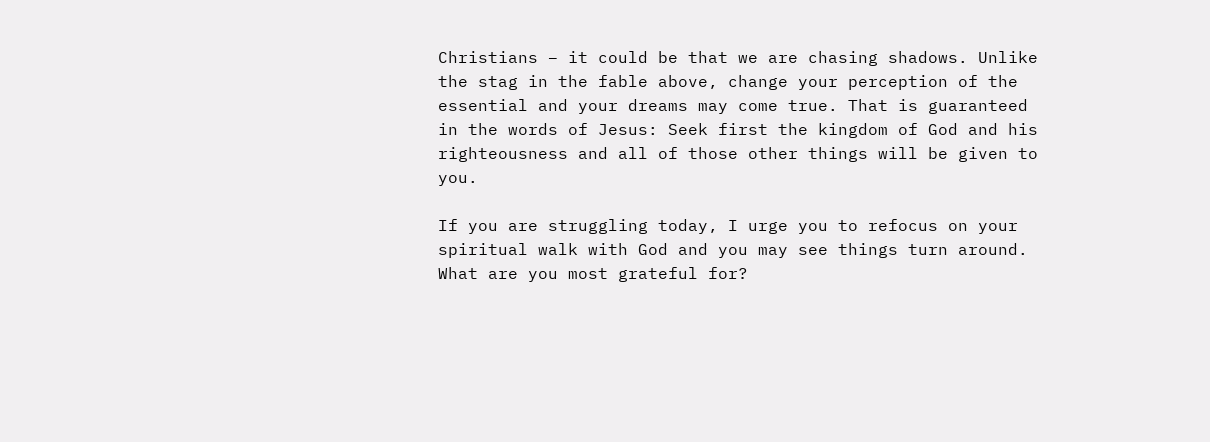Christians – it could be that we are chasing shadows. Unlike the stag in the fable above, change your perception of the essential and your dreams may come true. That is guaranteed in the words of Jesus: Seek first the kingdom of God and his righteousness and all of those other things will be given to you.

If you are struggling today, I urge you to refocus on your spiritual walk with God and you may see things turn around. What are you most grateful for?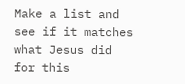Make a list and see if it matches what Jesus did for this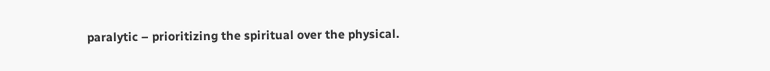paralytic – prioritizing the spiritual over the physical.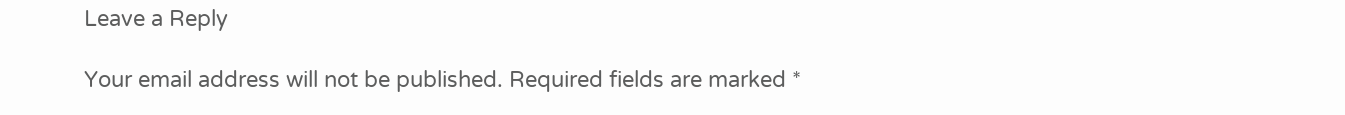Leave a Reply

Your email address will not be published. Required fields are marked *